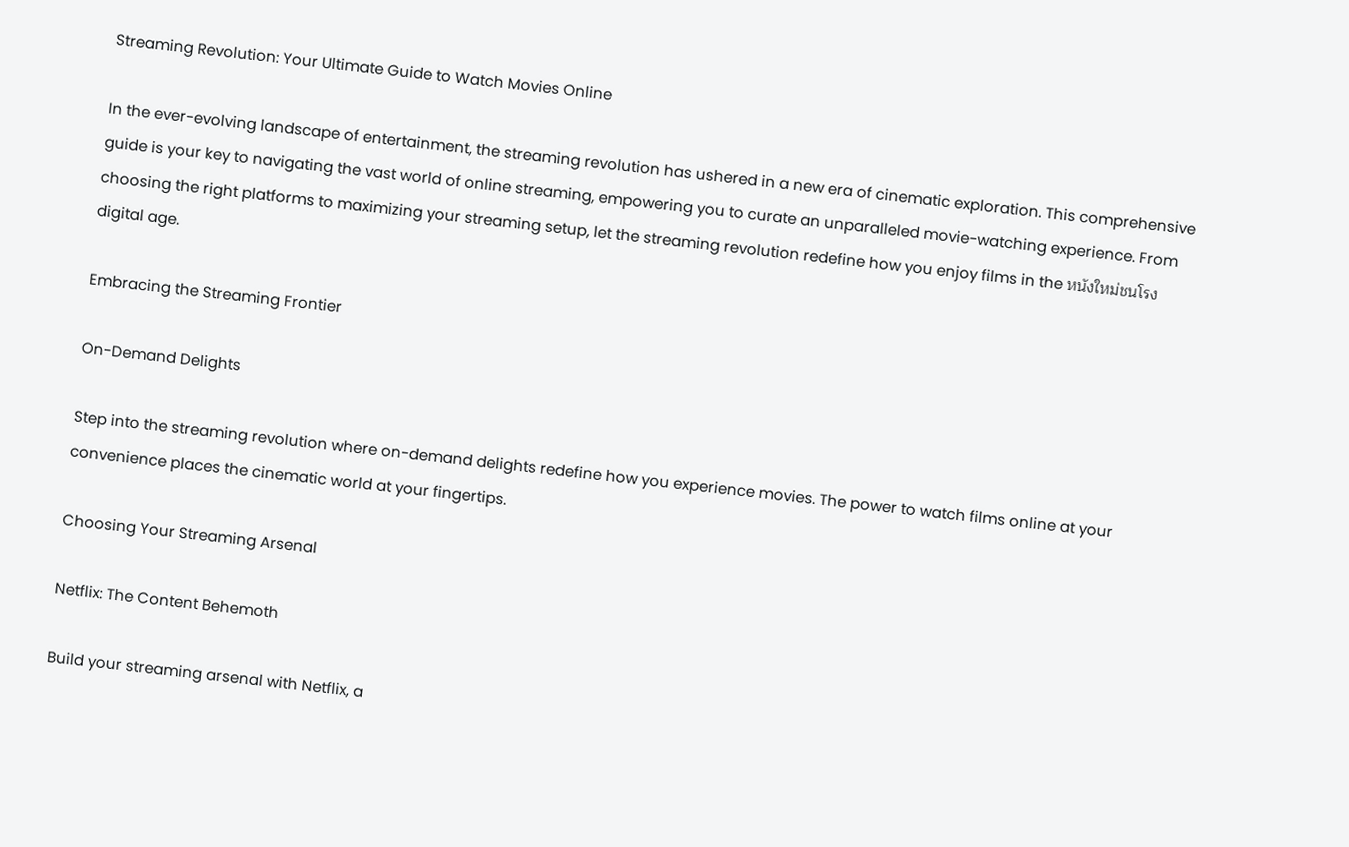Streaming Revolution: Your Ultimate Guide to Watch Movies Online

In the ever-evolving landscape of entertainment, the streaming revolution has ushered in a new era of cinematic exploration. This comprehensive guide is your key to navigating the vast world of online streaming, empowering you to curate an unparalleled movie-watching experience. From choosing the right platforms to maximizing your streaming setup, let the streaming revolution redefine how you enjoy films in the หนังใหม่ชนโรง digital age.

Embracing the Streaming Frontier

On-Demand Delights

Step into the streaming revolution where on-demand delights redefine how you experience movies. The power to watch films online at your convenience places the cinematic world at your fingertips.

Choosing Your Streaming Arsenal

Netflix: The Content Behemoth

Build your streaming arsenal with Netflix, a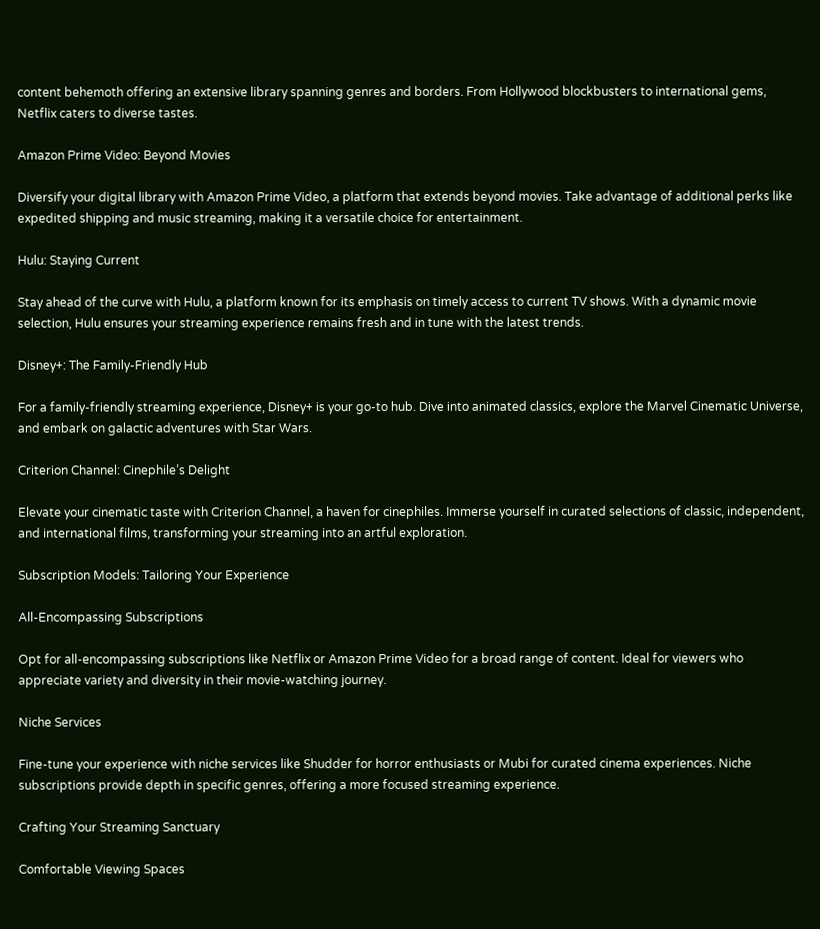content behemoth offering an extensive library spanning genres and borders. From Hollywood blockbusters to international gems, Netflix caters to diverse tastes.

Amazon Prime Video: Beyond Movies

Diversify your digital library with Amazon Prime Video, a platform that extends beyond movies. Take advantage of additional perks like expedited shipping and music streaming, making it a versatile choice for entertainment.

Hulu: Staying Current

Stay ahead of the curve with Hulu, a platform known for its emphasis on timely access to current TV shows. With a dynamic movie selection, Hulu ensures your streaming experience remains fresh and in tune with the latest trends.

Disney+: The Family-Friendly Hub

For a family-friendly streaming experience, Disney+ is your go-to hub. Dive into animated classics, explore the Marvel Cinematic Universe, and embark on galactic adventures with Star Wars.

Criterion Channel: Cinephile’s Delight

Elevate your cinematic taste with Criterion Channel, a haven for cinephiles. Immerse yourself in curated selections of classic, independent, and international films, transforming your streaming into an artful exploration.

Subscription Models: Tailoring Your Experience

All-Encompassing Subscriptions

Opt for all-encompassing subscriptions like Netflix or Amazon Prime Video for a broad range of content. Ideal for viewers who appreciate variety and diversity in their movie-watching journey.

Niche Services

Fine-tune your experience with niche services like Shudder for horror enthusiasts or Mubi for curated cinema experiences. Niche subscriptions provide depth in specific genres, offering a more focused streaming experience.

Crafting Your Streaming Sanctuary

Comfortable Viewing Spaces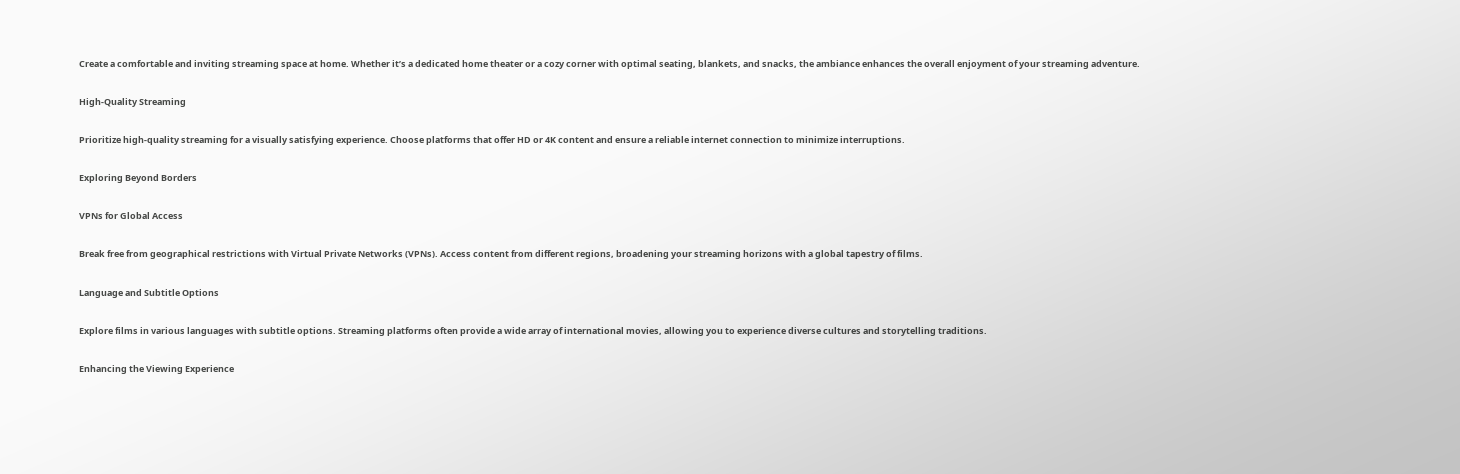Create a comfortable and inviting streaming space at home. Whether it’s a dedicated home theater or a cozy corner with optimal seating, blankets, and snacks, the ambiance enhances the overall enjoyment of your streaming adventure.

High-Quality Streaming

Prioritize high-quality streaming for a visually satisfying experience. Choose platforms that offer HD or 4K content and ensure a reliable internet connection to minimize interruptions.

Exploring Beyond Borders

VPNs for Global Access

Break free from geographical restrictions with Virtual Private Networks (VPNs). Access content from different regions, broadening your streaming horizons with a global tapestry of films.

Language and Subtitle Options

Explore films in various languages with subtitle options. Streaming platforms often provide a wide array of international movies, allowing you to experience diverse cultures and storytelling traditions.

Enhancing the Viewing Experience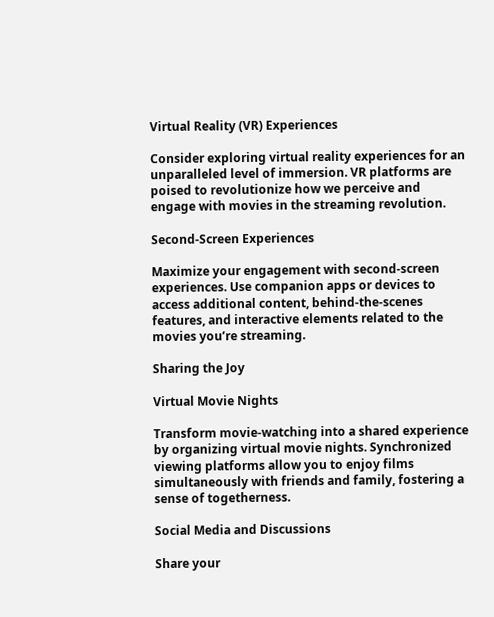Virtual Reality (VR) Experiences

Consider exploring virtual reality experiences for an unparalleled level of immersion. VR platforms are poised to revolutionize how we perceive and engage with movies in the streaming revolution.

Second-Screen Experiences

Maximize your engagement with second-screen experiences. Use companion apps or devices to access additional content, behind-the-scenes features, and interactive elements related to the movies you’re streaming.

Sharing the Joy

Virtual Movie Nights

Transform movie-watching into a shared experience by organizing virtual movie nights. Synchronized viewing platforms allow you to enjoy films simultaneously with friends and family, fostering a sense of togetherness.

Social Media and Discussions

Share your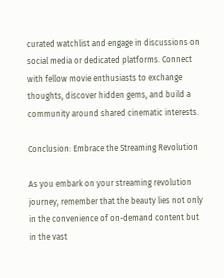curated watchlist and engage in discussions on social media or dedicated platforms. Connect with fellow movie enthusiasts to exchange thoughts, discover hidden gems, and build a community around shared cinematic interests.

Conclusion: Embrace the Streaming Revolution

As you embark on your streaming revolution journey, remember that the beauty lies not only in the convenience of on-demand content but in the vast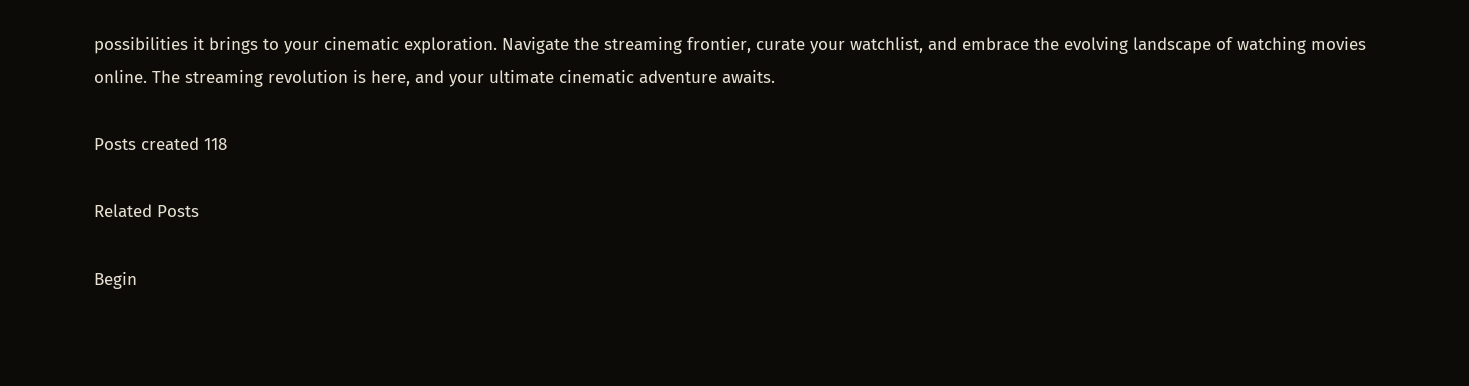possibilities it brings to your cinematic exploration. Navigate the streaming frontier, curate your watchlist, and embrace the evolving landscape of watching movies online. The streaming revolution is here, and your ultimate cinematic adventure awaits.

Posts created 118

Related Posts

Begin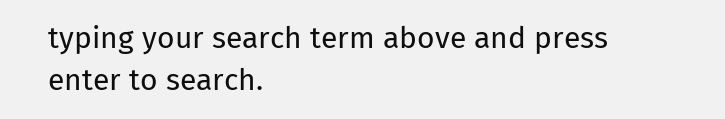typing your search term above and press enter to search.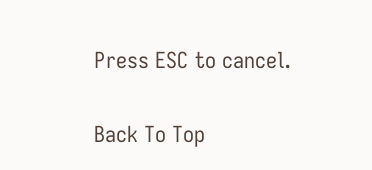Press ESC to cancel.

Back To Top